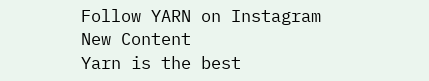Follow YARN on Instagram New Content
Yarn is the best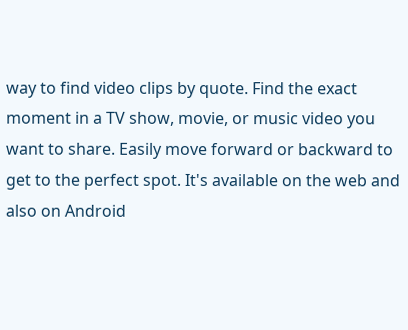way to find video clips by quote. Find the exact moment in a TV show, movie, or music video you want to share. Easily move forward or backward to get to the perfect spot. It's available on the web and also on Android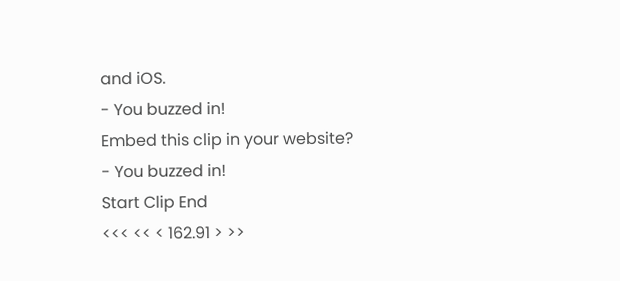and iOS.
- You buzzed in!
Embed this clip in your website?
- You buzzed in!
Start Clip End
<<< << < 162.91 > >>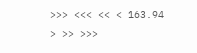>>> <<< << < 163.94 > >> >>>